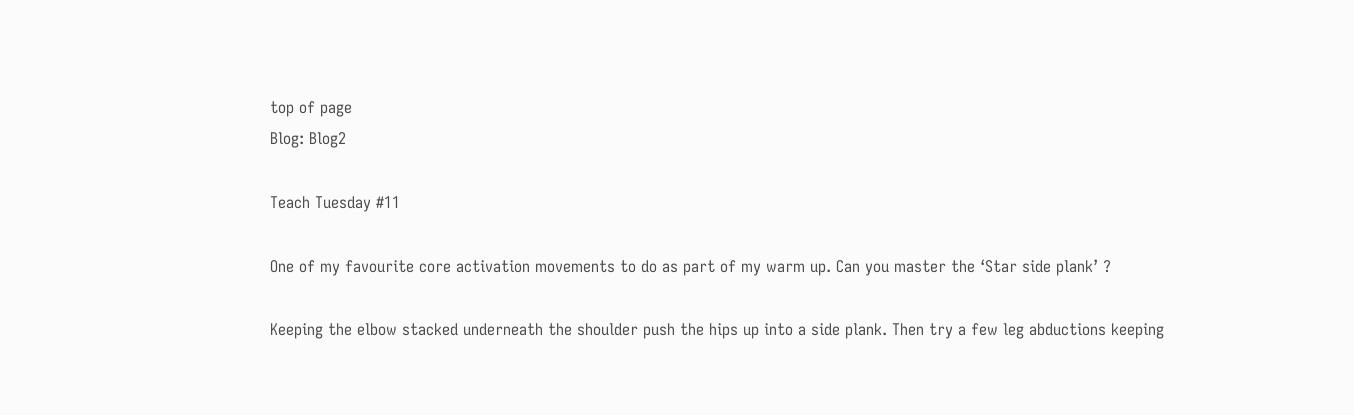top of page
Blog: Blog2

Teach Tuesday #11

One of my favourite core activation movements to do as part of my warm up. Can you master the ‘Star side plank’ ?

Keeping the elbow stacked underneath the shoulder push the hips up into a side plank. Then try a few leg abductions keeping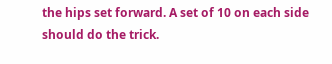the hips set forward. A set of 10 on each side should do the trick.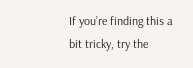If you’re finding this a bit tricky, try the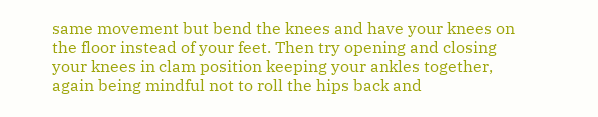same movement but bend the knees and have your knees on the floor instead of your feet. Then try opening and closing your knees in clam position keeping your ankles together, again being mindful not to roll the hips back and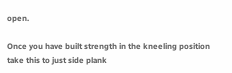open.

Once you have built strength in the kneeling position take this to just side plank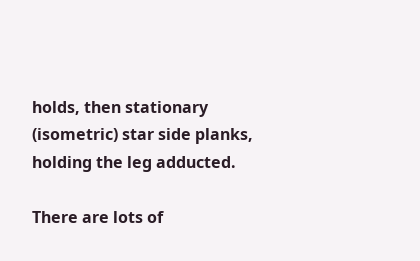holds, then stationary (isometric) star side planks, holding the leg adducted.

There are lots of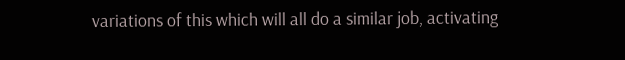variations of this which will all do a similar job, activating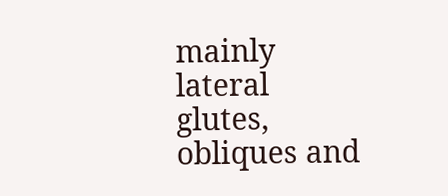mainly lateral glutes, obliques and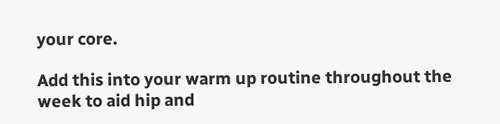your core.

Add this into your warm up routine throughout the week to aid hip and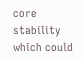core stability which could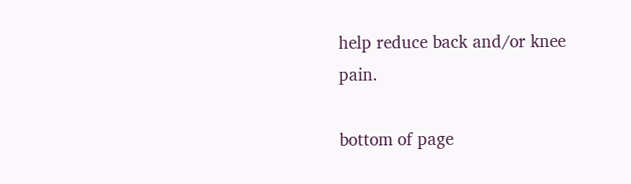help reduce back and/or knee pain.

bottom of page